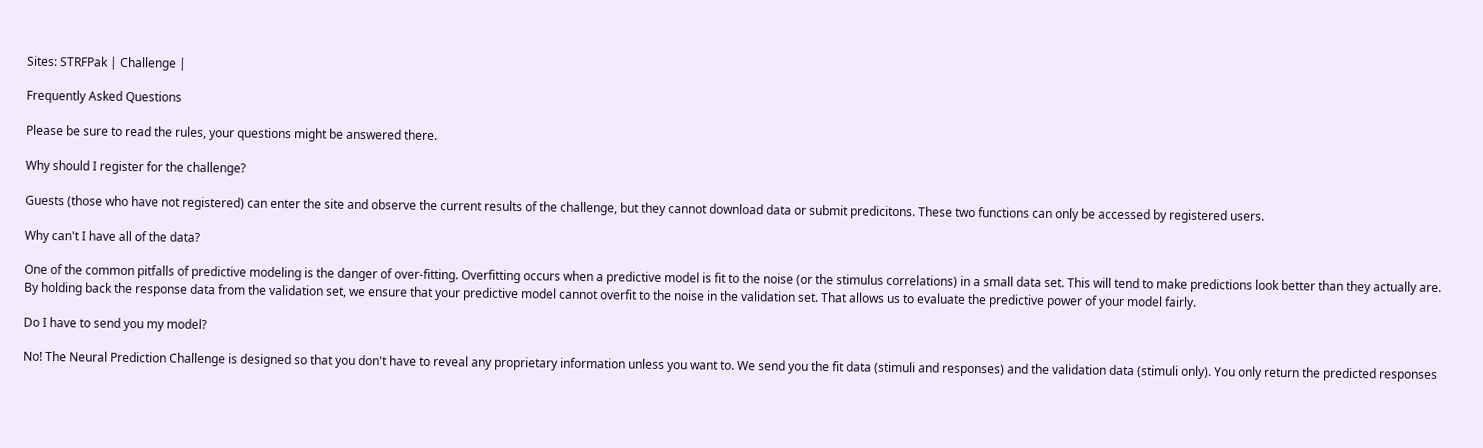Sites: STRFPak | Challenge |

Frequently Asked Questions

Please be sure to read the rules, your questions might be answered there.

Why should I register for the challenge?

Guests (those who have not registered) can enter the site and observe the current results of the challenge, but they cannot download data or submit predicitons. These two functions can only be accessed by registered users.

Why can't I have all of the data?

One of the common pitfalls of predictive modeling is the danger of over-fitting. Overfitting occurs when a predictive model is fit to the noise (or the stimulus correlations) in a small data set. This will tend to make predictions look better than they actually are. By holding back the response data from the validation set, we ensure that your predictive model cannot overfit to the noise in the validation set. That allows us to evaluate the predictive power of your model fairly.

Do I have to send you my model?

No! The Neural Prediction Challenge is designed so that you don't have to reveal any proprietary information unless you want to. We send you the fit data (stimuli and responses) and the validation data (stimuli only). You only return the predicted responses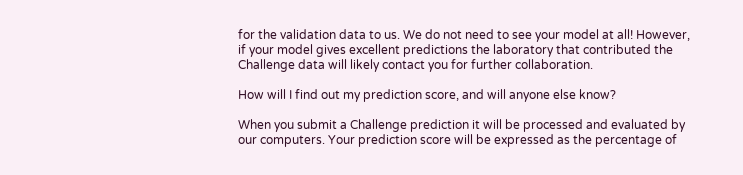for the validation data to us. We do not need to see your model at all! However, if your model gives excellent predictions the laboratory that contributed the Challenge data will likely contact you for further collaboration.

How will I find out my prediction score, and will anyone else know?

When you submit a Challenge prediction it will be processed and evaluated by our computers. Your prediction score will be expressed as the percentage of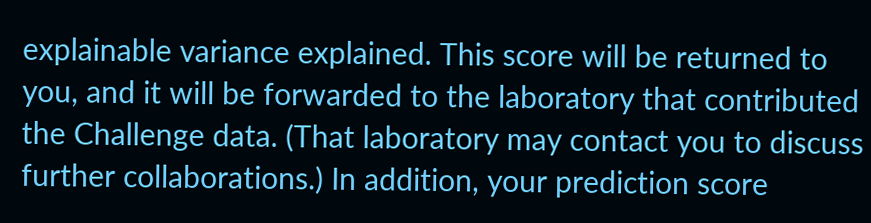explainable variance explained. This score will be returned to you, and it will be forwarded to the laboratory that contributed the Challenge data. (That laboratory may contact you to discuss further collaborations.) In addition, your prediction score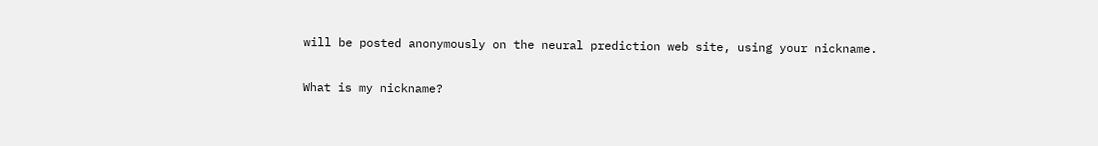will be posted anonymously on the neural prediction web site, using your nickname.

What is my nickname?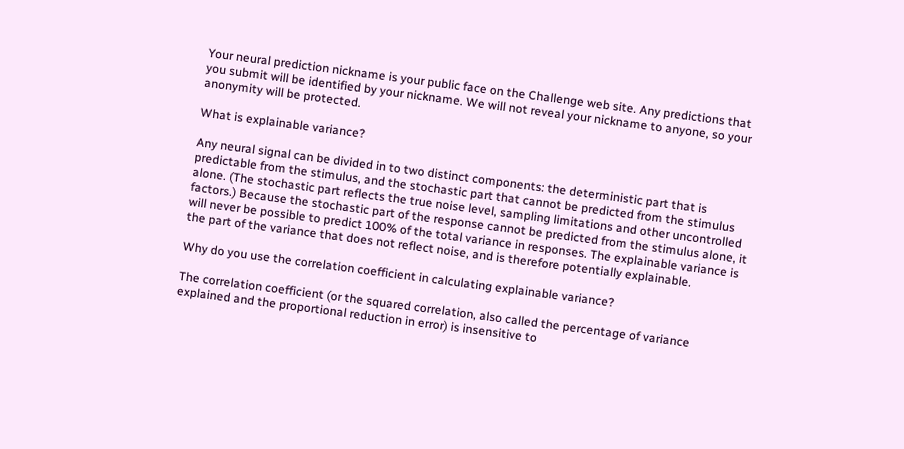Your neural prediction nickname is your public face on the Challenge web site. Any predictions that you submit will be identified by your nickname. We will not reveal your nickname to anyone, so your anonymity will be protected.

What is explainable variance?

Any neural signal can be divided in to two distinct components: the deterministic part that is predictable from the stimulus, and the stochastic part that cannot be predicted from the stimulus alone. (The stochastic part reflects the true noise level, sampling limitations and other uncontrolled factors.) Because the stochastic part of the response cannot be predicted from the stimulus alone, it will never be possible to predict 100% of the total variance in responses. The explainable variance is the part of the variance that does not reflect noise, and is therefore potentially explainable.

Why do you use the correlation coefficient in calculating explainable variance?

The correlation coefficient (or the squared correlation, also called the percentage of variance explained and the proportional reduction in error) is insensitive to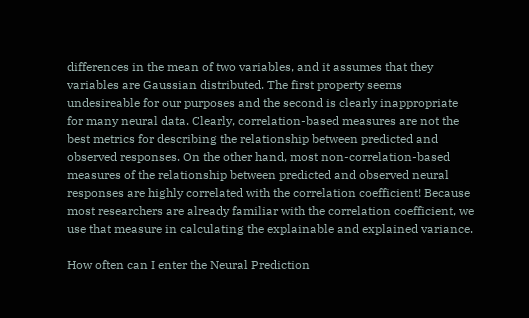differences in the mean of two variables, and it assumes that they variables are Gaussian distributed. The first property seems undesireable for our purposes and the second is clearly inappropriate for many neural data. Clearly, correlation-based measures are not the best metrics for describing the relationship between predicted and observed responses. On the other hand, most non-correlation-based measures of the relationship between predicted and observed neural responses are highly correlated with the correlation coefficient! Because most researchers are already familiar with the correlation coefficient, we use that measure in calculating the explainable and explained variance.

How often can I enter the Neural Prediction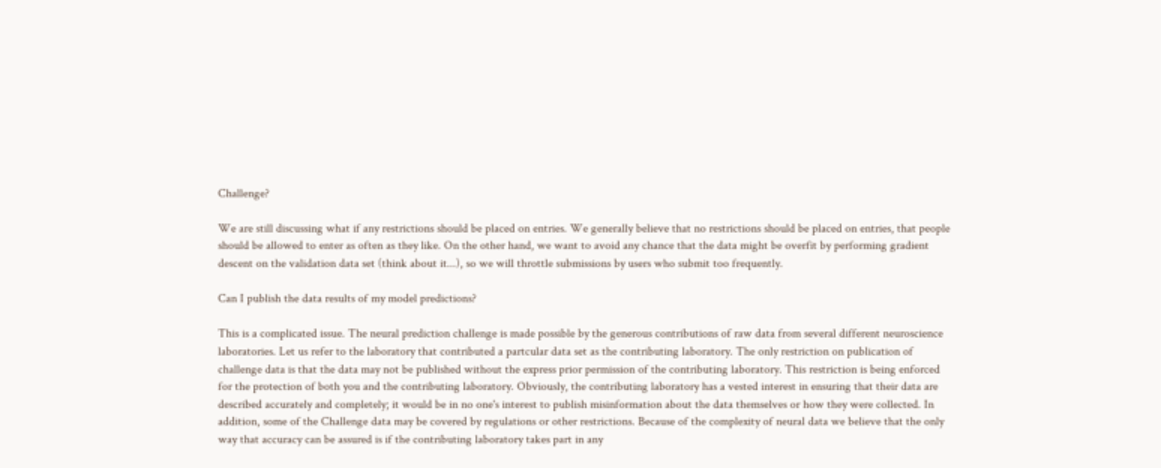Challenge?

We are still discussing what if any restrictions should be placed on entries. We generally believe that no restrictions should be placed on entries, that people should be allowed to enter as often as they like. On the other hand, we want to avoid any chance that the data might be overfit by performing gradient descent on the validation data set (think about it...), so we will throttle submissions by users who submit too frequently.

Can I publish the data results of my model predictions?

This is a complicated issue. The neural prediction challenge is made possible by the generous contributions of raw data from several different neuroscience laboratories. Let us refer to the laboratory that contributed a partcular data set as the contributing laboratory. The only restriction on publication of challenge data is that the data may not be published without the express prior permission of the contributing laboratory. This restriction is being enforced for the protection of both you and the contributing laboratory. Obviously, the contributing laboratory has a vested interest in ensuring that their data are described accurately and completely; it would be in no one's interest to publish misinformation about the data themselves or how they were collected. In addition, some of the Challenge data may be covered by regulations or other restrictions. Because of the complexity of neural data we believe that the only way that accuracy can be assured is if the contributing laboratory takes part in any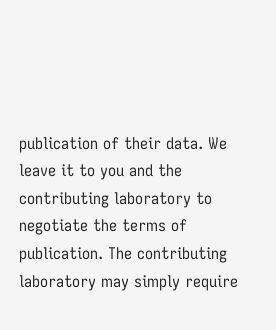publication of their data. We leave it to you and the contributing laboratory to negotiate the terms of publication. The contributing laboratory may simply require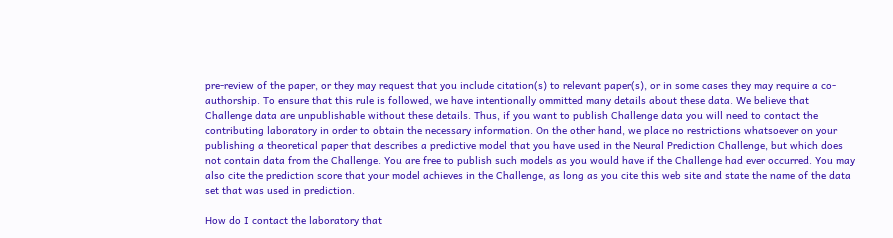pre-review of the paper, or they may request that you include citation(s) to relevant paper(s), or in some cases they may require a co-authorship. To ensure that this rule is followed, we have intentionally ommitted many details about these data. We believe that Challenge data are unpublishable without these details. Thus, if you want to publish Challenge data you will need to contact the contributing laboratory in order to obtain the necessary information. On the other hand, we place no restrictions whatsoever on your publishing a theoretical paper that describes a predictive model that you have used in the Neural Prediction Challenge, but which does not contain data from the Challenge. You are free to publish such models as you would have if the Challenge had ever occurred. You may also cite the prediction score that your model achieves in the Challenge, as long as you cite this web site and state the name of the data set that was used in prediction.

How do I contact the laboratory that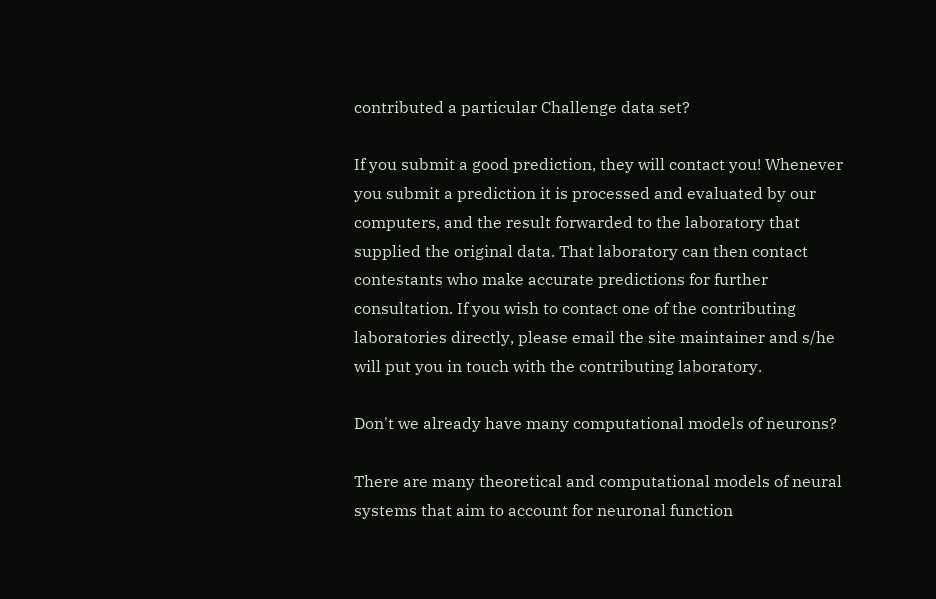contributed a particular Challenge data set?

If you submit a good prediction, they will contact you! Whenever you submit a prediction it is processed and evaluated by our computers, and the result forwarded to the laboratory that supplied the original data. That laboratory can then contact contestants who make accurate predictions for further consultation. If you wish to contact one of the contributing laboratories directly, please email the site maintainer and s/he will put you in touch with the contributing laboratory.

Don't we already have many computational models of neurons?

There are many theoretical and computational models of neural systems that aim to account for neuronal function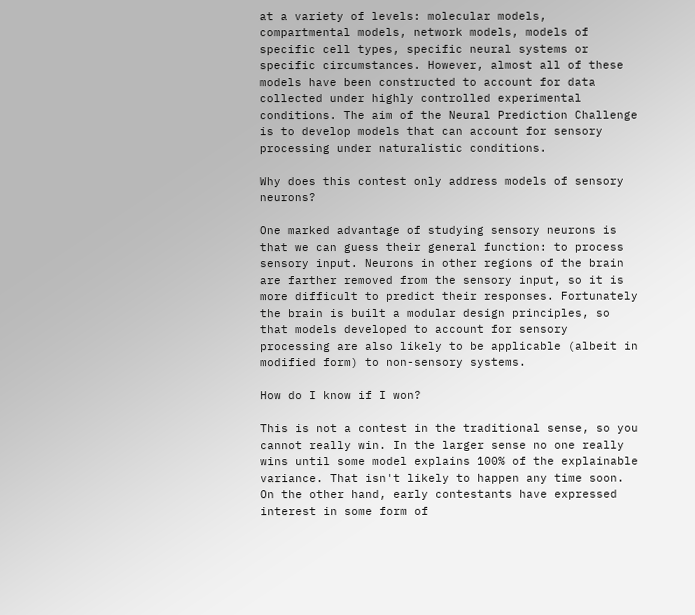at a variety of levels: molecular models, compartmental models, network models, models of specific cell types, specific neural systems or specific circumstances. However, almost all of these models have been constructed to account for data collected under highly controlled experimental conditions. The aim of the Neural Prediction Challenge is to develop models that can account for sensory processing under naturalistic conditions.

Why does this contest only address models of sensory neurons?

One marked advantage of studying sensory neurons is that we can guess their general function: to process sensory input. Neurons in other regions of the brain are farther removed from the sensory input, so it is more difficult to predict their responses. Fortunately the brain is built a modular design principles, so that models developed to account for sensory processing are also likely to be applicable (albeit in modified form) to non-sensory systems.

How do I know if I won?

This is not a contest in the traditional sense, so you cannot really win. In the larger sense no one really wins until some model explains 100% of the explainable variance. That isn't likely to happen any time soon. On the other hand, early contestants have expressed interest in some form of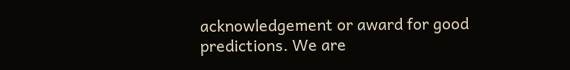acknowledgement or award for good predictions. We are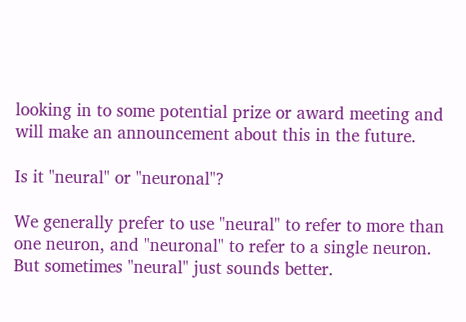looking in to some potential prize or award meeting and will make an announcement about this in the future.

Is it "neural" or "neuronal"?

We generally prefer to use "neural" to refer to more than one neuron, and "neuronal" to refer to a single neuron. But sometimes "neural" just sounds better.